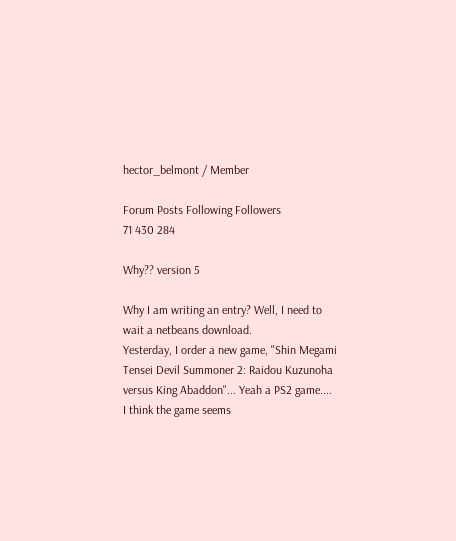hector_belmont / Member

Forum Posts Following Followers
71 430 284

Why?? version 5

Why I am writing an entry? Well, I need to wait a netbeans download.
Yesterday, I order a new game, "Shin Megami Tensei Devil Summoner 2: Raidou Kuzunoha versus King Abaddon"... Yeah a PS2 game....
I think the game seems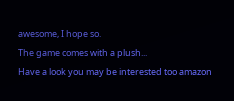awesome, I hope so.
The game comes with a plush...
Have a look you may be interested too amazon